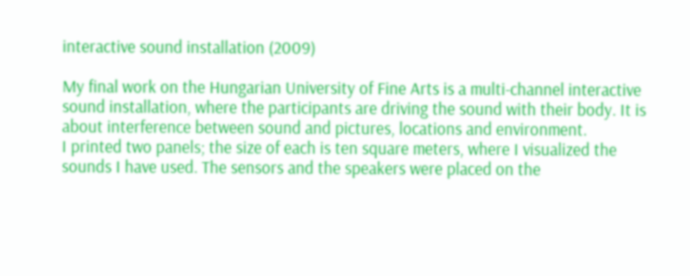interactive sound installation (2009)

My final work on the Hungarian University of Fine Arts is a multi-channel interactive sound installation, where the participants are driving the sound with their body. It is about interference between sound and pictures, locations and environment.
I printed two panels; the size of each is ten square meters, where I visualized the sounds I have used. The sensors and the speakers were placed on the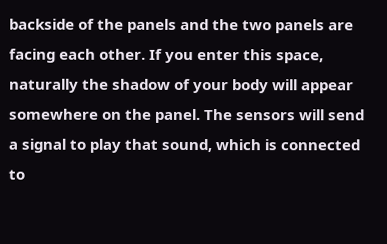backside of the panels and the two panels are facing each other. If you enter this space, naturally the shadow of your body will appear somewhere on the panel. The sensors will send a signal to play that sound, which is connected to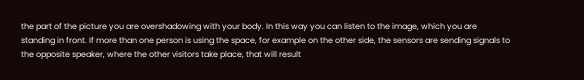the part of the picture you are overshadowing with your body. In this way you can listen to the image, which you are standing in front. If more than one person is using the space, for example on the other side, the sensors are sending signals to the opposite speaker, where the other visitors take place, that will result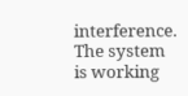interference. The system is working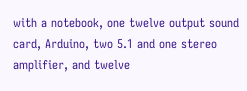with a notebook, one twelve output sound card, Arduino, two 5.1 and one stereo amplifier, and twelve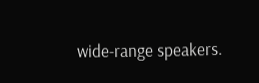wide-range speakers.